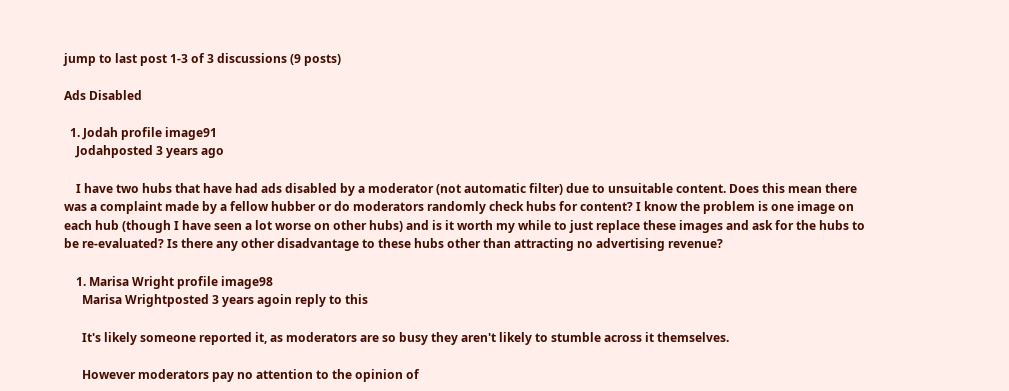jump to last post 1-3 of 3 discussions (9 posts)

Ads Disabled

  1. Jodah profile image91
    Jodahposted 3 years ago

    I have two hubs that have had ads disabled by a moderator (not automatic filter) due to unsuitable content. Does this mean there was a complaint made by a fellow hubber or do moderators randomly check hubs for content? I know the problem is one image on each hub (though I have seen a lot worse on other hubs) and is it worth my while to just replace these images and ask for the hubs to be re-evaluated? Is there any other disadvantage to these hubs other than attracting no advertising revenue?

    1. Marisa Wright profile image98
      Marisa Wrightposted 3 years agoin reply to this

      It's likely someone reported it, as moderators are so busy they aren't likely to stumble across it themselves.

      However moderators pay no attention to the opinion of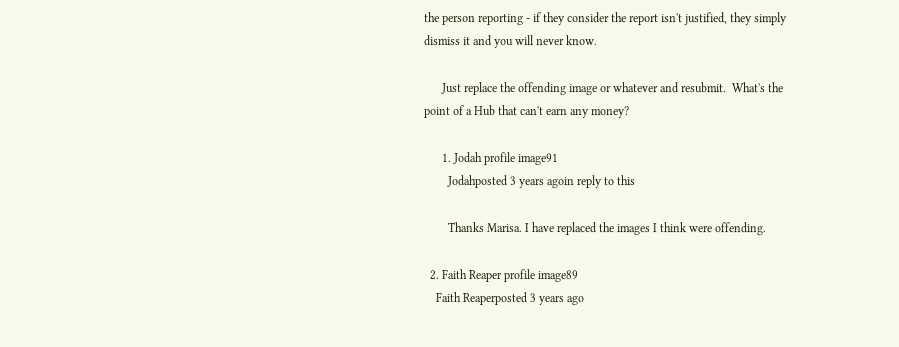the person reporting - if they consider the report isn't justified, they simply dismiss it and you will never know.

      Just replace the offending image or whatever and resubmit.  What's the point of a Hub that can't earn any money?

      1. Jodah profile image91
        Jodahposted 3 years agoin reply to this

        Thanks Marisa. I have replaced the images I think were offending.

  2. Faith Reaper profile image89
    Faith Reaperposted 3 years ago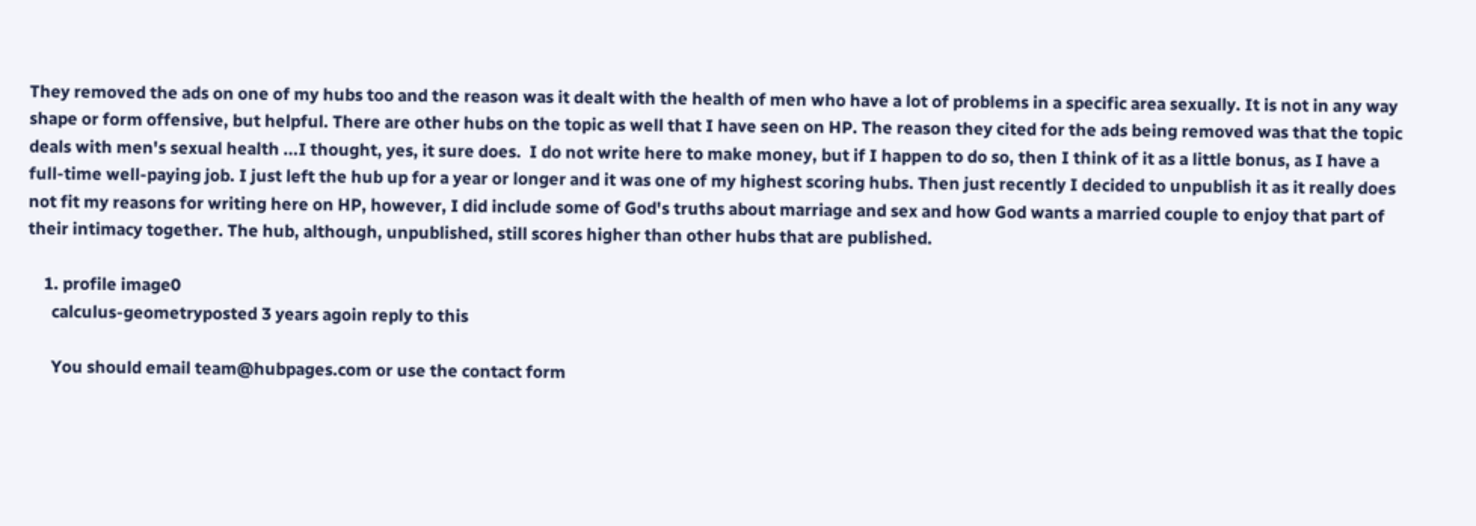They removed the ads on one of my hubs too and the reason was it dealt with the health of men who have a lot of problems in a specific area sexually. It is not in any way shape or form offensive, but helpful. There are other hubs on the topic as well that I have seen on HP. The reason they cited for the ads being removed was that the topic deals with men's sexual health ...I thought, yes, it sure does.  I do not write here to make money, but if I happen to do so, then I think of it as a little bonus, as I have a full-time well-paying job. I just left the hub up for a year or longer and it was one of my highest scoring hubs. Then just recently I decided to unpublish it as it really does not fit my reasons for writing here on HP, however, I did include some of God's truths about marriage and sex and how God wants a married couple to enjoy that part of their intimacy together. The hub, although, unpublished, still scores higher than other hubs that are published.

    1. profile image0
      calculus-geometryposted 3 years agoin reply to this

      You should email team@hubpages.com or use the contact form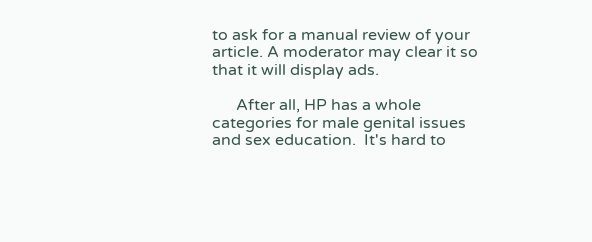to ask for a manual review of your article. A moderator may clear it so that it will display ads.

      After all, HP has a whole categories for male genital issues and sex education.  It's hard to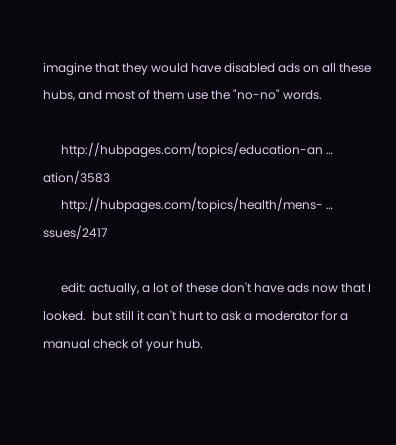imagine that they would have disabled ads on all these hubs, and most of them use the "no-no" words.

      http://hubpages.com/topics/education-an … ation/3583
      http://hubpages.com/topics/health/mens- … ssues/2417

      edit: actually, a lot of these don't have ads now that I looked.  but still it can't hurt to ask a moderator for a manual check of your hub.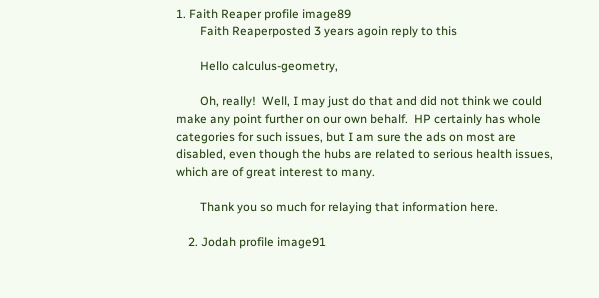1. Faith Reaper profile image89
        Faith Reaperposted 3 years agoin reply to this

        Hello calculus-geometry,

        Oh, really!  Well, I may just do that and did not think we could make any point further on our own behalf.  HP certainly has whole categories for such issues, but I am sure the ads on most are disabled, even though the hubs are related to serious health issues, which are of great interest to many.

        Thank you so much for relaying that information here.

    2. Jodah profile image91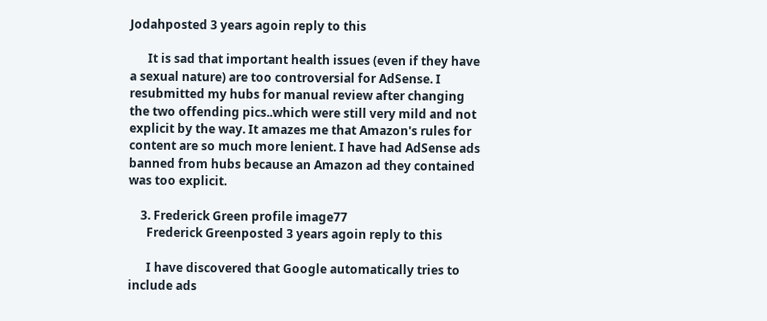Jodahposted 3 years agoin reply to this

      It is sad that important health issues (even if they have a sexual nature) are too controversial for AdSense. I resubmitted my hubs for manual review after changing the two offending pics..which were still very mild and not explicit by the way. It amazes me that Amazon's rules for content are so much more lenient. I have had AdSense ads banned from hubs because an Amazon ad they contained was too explicit.

    3. Frederick Green profile image77
      Frederick Greenposted 3 years agoin reply to this

      I have discovered that Google automatically tries to include ads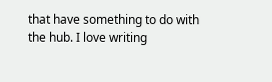that have something to do with the hub. I love writing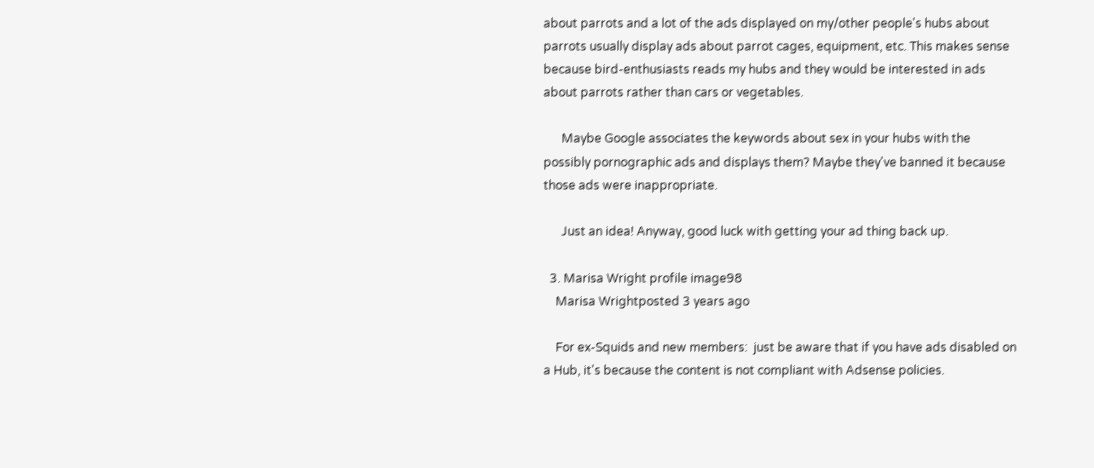about parrots and a lot of the ads displayed on my/other people's hubs about parrots usually display ads about parrot cages, equipment, etc. This makes sense because bird-enthusiasts reads my hubs and they would be interested in ads about parrots rather than cars or vegetables.

      Maybe Google associates the keywords about sex in your hubs with the possibly pornographic ads and displays them? Maybe they've banned it because those ads were inappropriate.

      Just an idea! Anyway, good luck with getting your ad thing back up.

  3. Marisa Wright profile image98
    Marisa Wrightposted 3 years ago

    For ex-Squids and new members:  just be aware that if you have ads disabled on a Hub, it's because the content is not compliant with Adsense policies.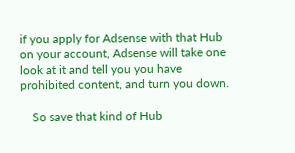if you apply for Adsense with that Hub on your account, Adsense will take one look at it and tell you you have prohibited content, and turn you down.

    So save that kind of Hub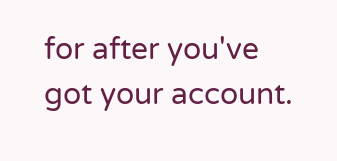for after you've got your account.